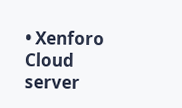• Xenforo Cloud server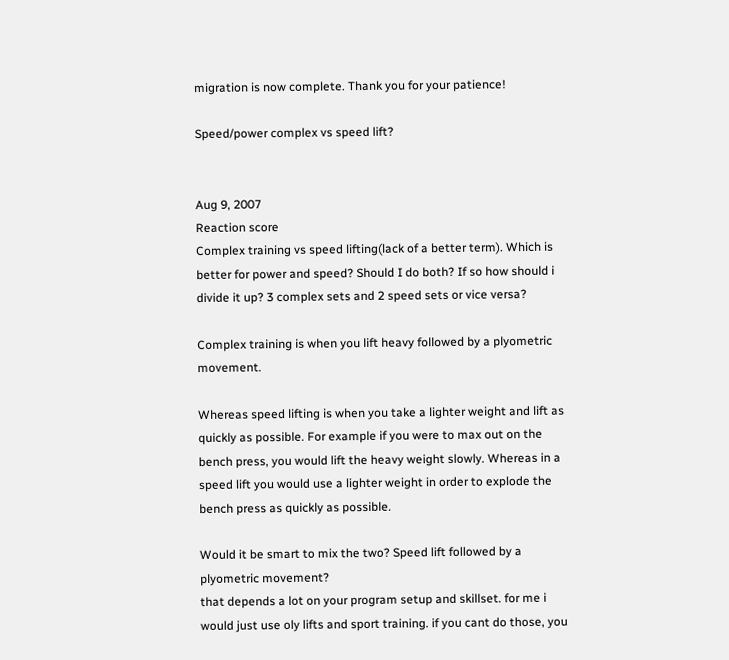migration is now complete. Thank you for your patience!

Speed/power complex vs speed lift?


Aug 9, 2007
Reaction score
Complex training vs speed lifting(lack of a better term). Which is better for power and speed? Should I do both? If so how should i divide it up? 3 complex sets and 2 speed sets or vice versa?

Complex training is when you lift heavy followed by a plyometric movement.

Whereas speed lifting is when you take a lighter weight and lift as quickly as possible. For example if you were to max out on the bench press, you would lift the heavy weight slowly. Whereas in a speed lift you would use a lighter weight in order to explode the bench press as quickly as possible.

Would it be smart to mix the two? Speed lift followed by a plyometric movement?
that depends a lot on your program setup and skillset. for me i would just use oly lifts and sport training. if you cant do those, you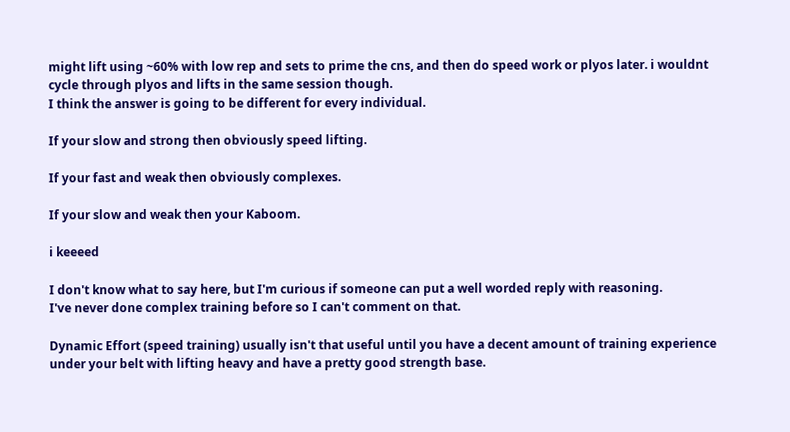might lift using ~60% with low rep and sets to prime the cns, and then do speed work or plyos later. i wouldnt cycle through plyos and lifts in the same session though.
I think the answer is going to be different for every individual.

If your slow and strong then obviously speed lifting.

If your fast and weak then obviously complexes.

If your slow and weak then your Kaboom.

i keeeed

I don't know what to say here, but I'm curious if someone can put a well worded reply with reasoning.
I've never done complex training before so I can't comment on that.

Dynamic Effort (speed training) usually isn't that useful until you have a decent amount of training experience under your belt with lifting heavy and have a pretty good strength base.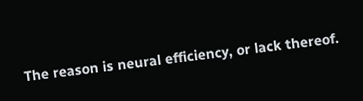The reason is neural efficiency, or lack thereof.